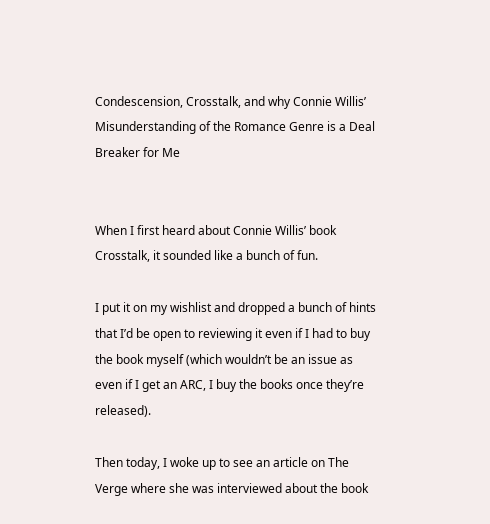Condescension, Crosstalk, and why Connie Willis’ Misunderstanding of the Romance Genre is a Deal Breaker for Me


When I first heard about Connie Willis’ book Crosstalk, it sounded like a bunch of fun.

I put it on my wishlist and dropped a bunch of hints that I’d be open to reviewing it even if I had to buy the book myself (which wouldn’t be an issue as even if I get an ARC, I buy the books once they’re released).

Then today, I woke up to see an article on The Verge where she was interviewed about the book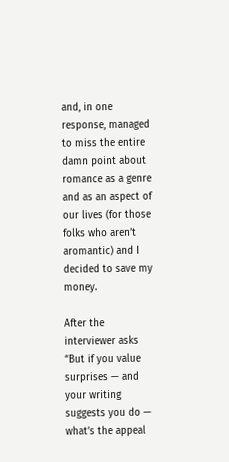and, in one response, managed to miss the entire damn point about romance as a genre and as an aspect of our lives (for those folks who aren’t aromantic) and I decided to save my money.

After the interviewer asks “But if you value surprises — and your writing suggests you do — what’s the appeal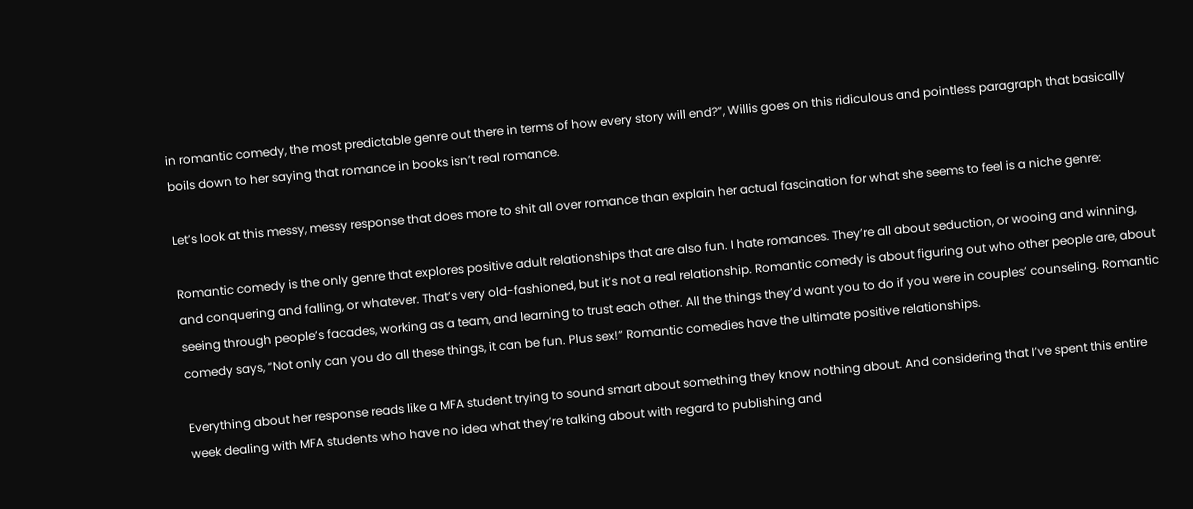in romantic comedy, the most predictable genre out there in terms of how every story will end?”, Willis goes on this ridiculous and pointless paragraph that basically boils down to her saying that romance in books isn’t real romance.

Let’s look at this messy, messy response that does more to shit all over romance than explain her actual fascination for what she seems to feel is a niche genre:

Romantic comedy is the only genre that explores positive adult relationships that are also fun. I hate romances. They’re all about seduction, or wooing and winning, and conquering and falling, or whatever. That’s very old-fashioned, but it’s not a real relationship. Romantic comedy is about figuring out who other people are, about seeing through people’s facades, working as a team, and learning to trust each other. All the things they’d want you to do if you were in couples’ counseling. Romantic comedy says, “Not only can you do all these things, it can be fun. Plus sex!” Romantic comedies have the ultimate positive relationships.

Everything about her response reads like a MFA student trying to sound smart about something they know nothing about. And considering that I’ve spent this entire week dealing with MFA students who have no idea what they’re talking about with regard to publishing and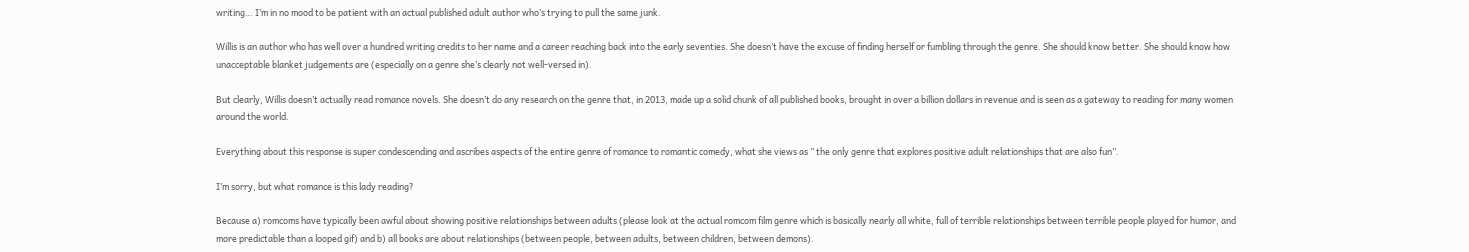writing… I’m in no mood to be patient with an actual published adult author who’s trying to pull the same junk.

Willis is an author who has well over a hundred writing credits to her name and a career reaching back into the early seventies. She doesn’t have the excuse of finding herself or fumbling through the genre. She should know better. She should know how unacceptable blanket judgements are (especially on a genre she’s clearly not well-versed in).

But clearly, Willis doesn’t actually read romance novels. She doesn’t do any research on the genre that, in 2013, made up a solid chunk of all published books, brought in over a billion dollars in revenue and is seen as a gateway to reading for many women around the world.

Everything about this response is super condescending and ascribes aspects of the entire genre of romance to romantic comedy, what she views as ” the only genre that explores positive adult relationships that are also fun”.

I’m sorry, but what romance is this lady reading?

Because a) romcoms have typically been awful about showing positive relationships between adults (please look at the actual romcom film genre which is basically nearly all white, full of terrible relationships between terrible people played for humor, and more predictable than a looped gif) and b) all books are about relationships (between people, between adults, between children, between demons).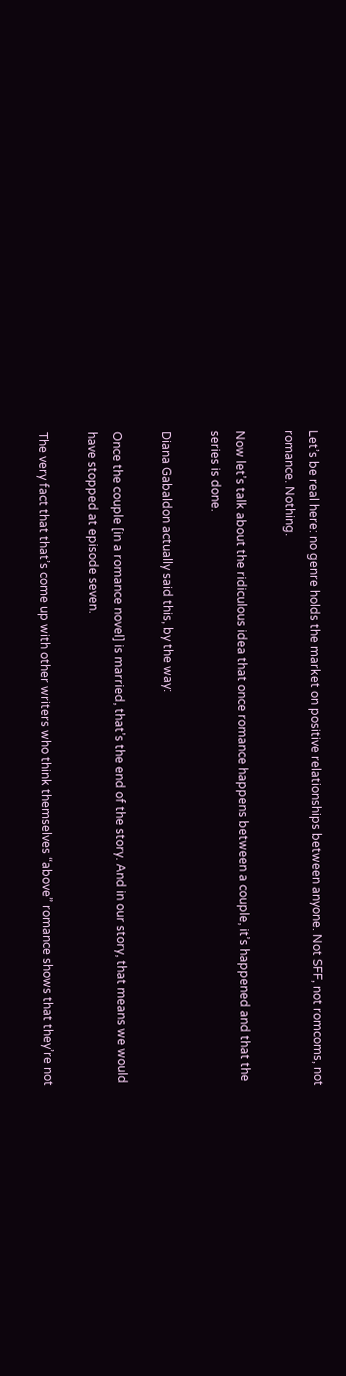Let’s be real here: no genre holds the market on positive relationships between anyone. Not SFF, not romcoms, not romance. Nothing.

Now let’s talk about the ridiculous idea that once romance happens between a couple, it’s happened and that the series is done.

Diana Gabaldon actually said this, by the way:

Once the couple [in a romance novel] is married, that’s the end of the story. And in our story, that means we would have stopped at episode seven.

The very fact that that’s come up with other writers who think themselves “above” romance shows that they’re not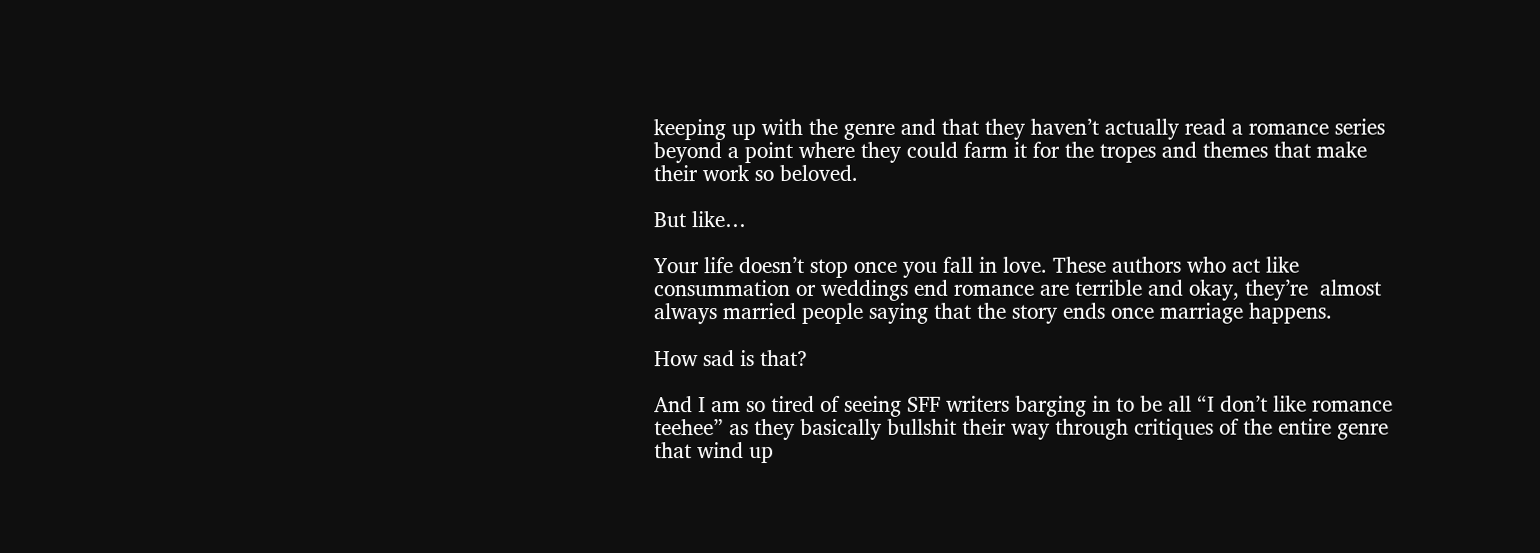keeping up with the genre and that they haven’t actually read a romance series beyond a point where they could farm it for the tropes and themes that make their work so beloved.

But like…

Your life doesn’t stop once you fall in love. These authors who act like consummation or weddings end romance are terrible and okay, they’re  almost always married people saying that the story ends once marriage happens.

How sad is that?

And I am so tired of seeing SFF writers barging in to be all “I don’t like romance teehee” as they basically bullshit their way through critiques of the entire genre that wind up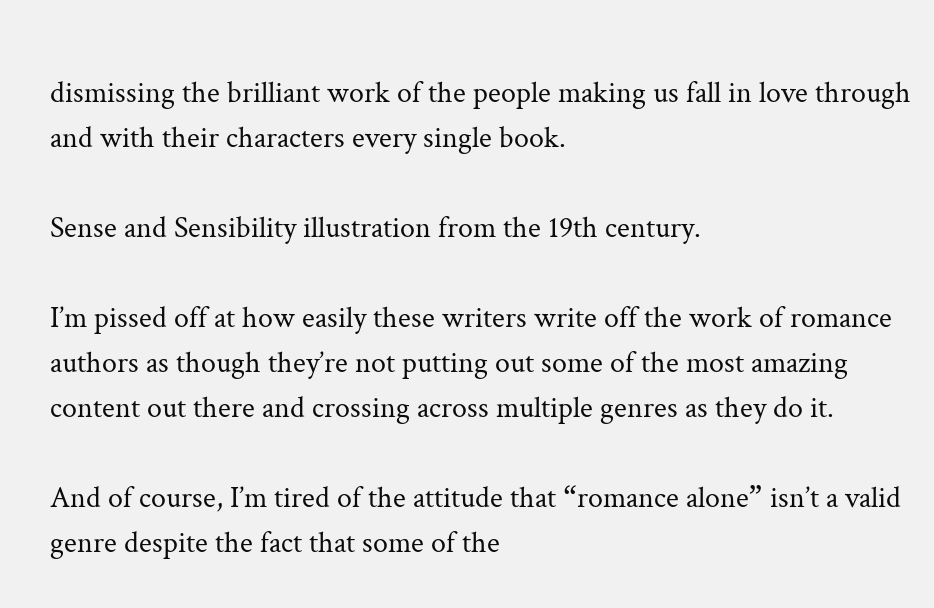dismissing the brilliant work of the people making us fall in love through and with their characters every single book.

Sense and Sensibility illustration from the 19th century.

I’m pissed off at how easily these writers write off the work of romance authors as though they’re not putting out some of the most amazing content out there and crossing across multiple genres as they do it.

And of course, I’m tired of the attitude that “romance alone” isn’t a valid genre despite the fact that some of the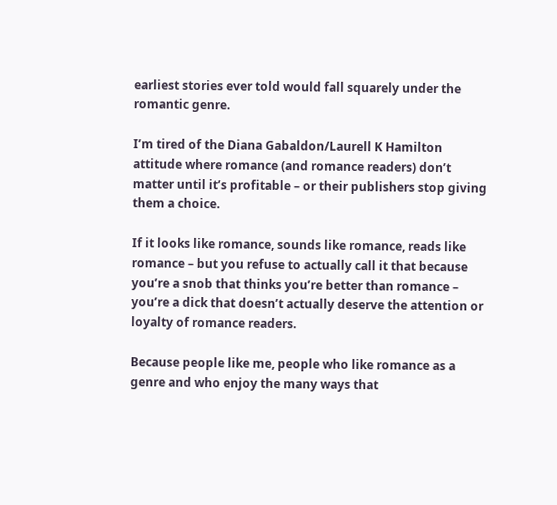earliest stories ever told would fall squarely under the romantic genre.

I’m tired of the Diana Gabaldon/Laurell K Hamilton attitude where romance (and romance readers) don’t matter until it’s profitable – or their publishers stop giving them a choice.

If it looks like romance, sounds like romance, reads like romance – but you refuse to actually call it that because you’re a snob that thinks you’re better than romance – you’re a dick that doesn’t actually deserve the attention or loyalty of romance readers.

Because people like me, people who like romance as a genre and who enjoy the many ways that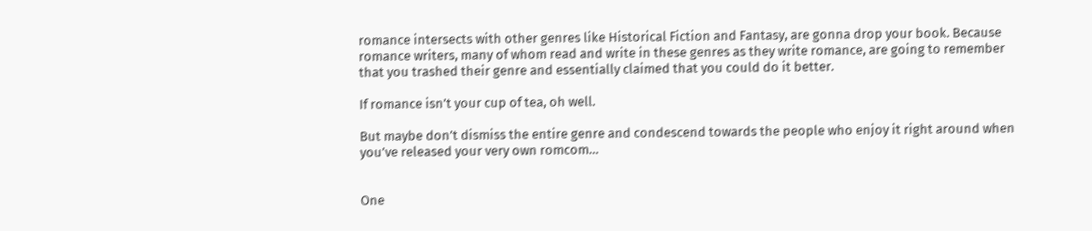romance intersects with other genres like Historical Fiction and Fantasy, are gonna drop your book. Because romance writers, many of whom read and write in these genres as they write romance, are going to remember that you trashed their genre and essentially claimed that you could do it better.

If romance isn’t your cup of tea, oh well.

But maybe don’t dismiss the entire genre and condescend towards the people who enjoy it right around when you’ve released your very own romcom…


One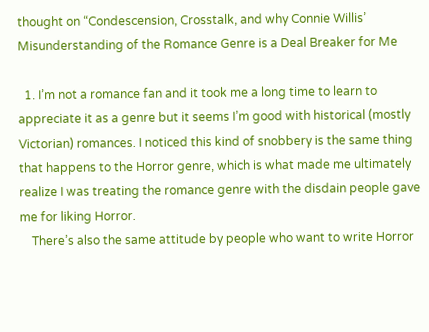thought on “Condescension, Crosstalk, and why Connie Willis’ Misunderstanding of the Romance Genre is a Deal Breaker for Me

  1. I’m not a romance fan and it took me a long time to learn to appreciate it as a genre but it seems I’m good with historical (mostly Victorian) romances. I noticed this kind of snobbery is the same thing that happens to the Horror genre, which is what made me ultimately realize I was treating the romance genre with the disdain people gave me for liking Horror.
    There’s also the same attitude by people who want to write Horror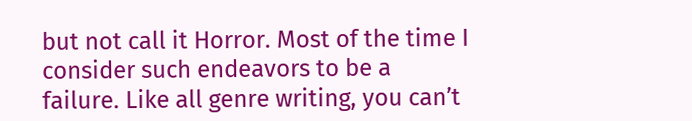but not call it Horror. Most of the time I consider such endeavors to be a failure. Like all genre writing, you can’t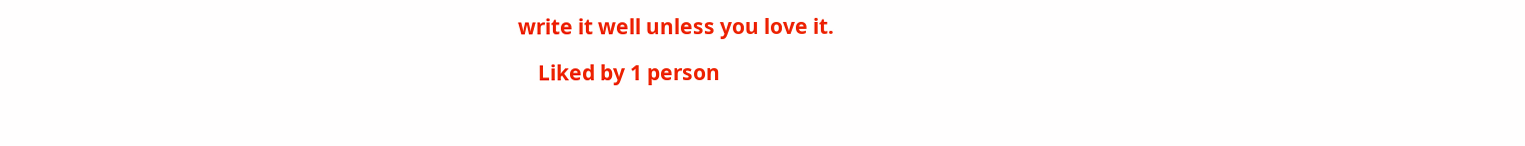write it well unless you love it.

    Liked by 1 person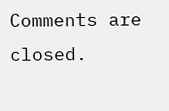Comments are closed.